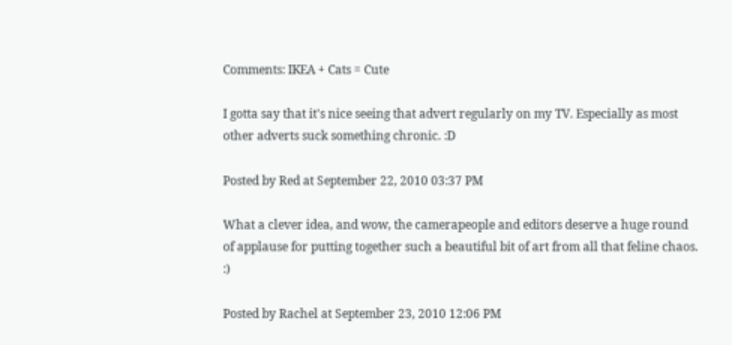Comments: IKEA + Cats = Cute

I gotta say that it's nice seeing that advert regularly on my TV. Especially as most other adverts suck something chronic. :D

Posted by Red at September 22, 2010 03:37 PM

What a clever idea, and wow, the camerapeople and editors deserve a huge round of applause for putting together such a beautiful bit of art from all that feline chaos. :)

Posted by Rachel at September 23, 2010 12:06 PM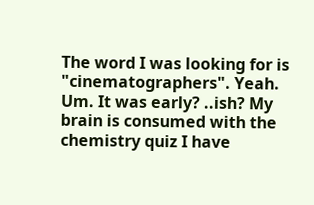The word I was looking for is "cinematographers". Yeah. Um. It was early? ..ish? My brain is consumed with the chemistry quiz I have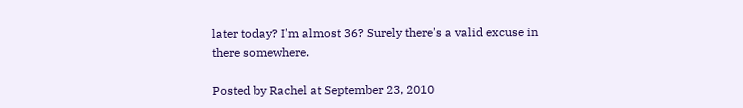later today? I'm almost 36? Surely there's a valid excuse in there somewhere.

Posted by Rachel at September 23, 2010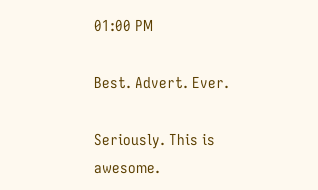01:00 PM

Best. Advert. Ever.

Seriously. This is awesome.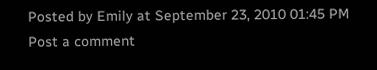Posted by Emily at September 23, 2010 01:45 PM
Post a comment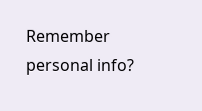Remember personal info?